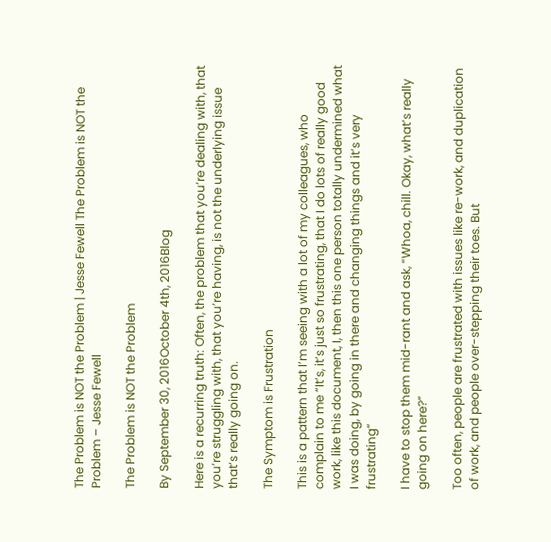The Problem is NOT the Problem | Jesse Fewell The Problem is NOT the Problem – Jesse Fewell

The Problem is NOT the Problem

By September 30, 2016October 4th, 2016Blog

Here is a recurring truth: Often, the problem that you’re dealing with, that you’re struggling with, that you’re having, is not the underlying issue that’s really going on.

The Symptom is Frustration

This is a pattern that I’m seeing with a lot of my colleagues, who complain to me “It’s, it’s just so frustrating, that I do lots of really good work, like this document, I, then this one person totally undermined what I was doing, by going in there and changing things and it’s very frustrating”

I have to stop them mid-rant and ask, “Whoa, chill. Okay, what’s really going on here?”

Too often, people are frustrated with issues like re-work, and duplication of work, and people over-stepping their toes. But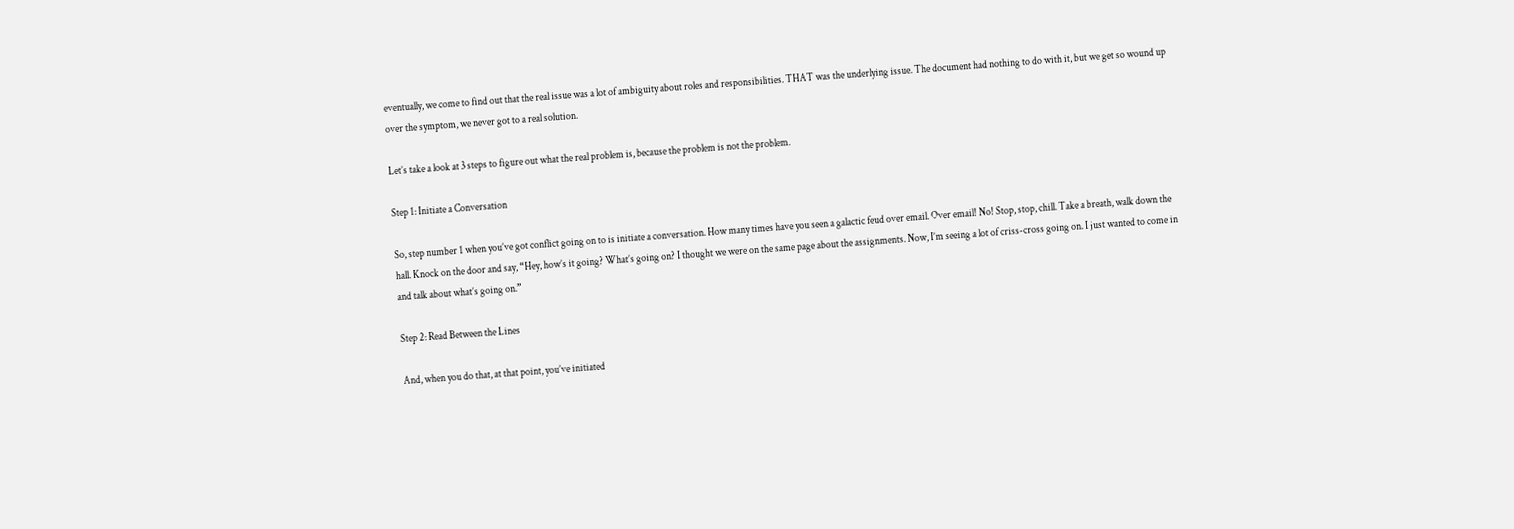eventually, we come to find out that the real issue was a lot of ambiguity about roles and responsibilities. THAT was the underlying issue. The document had nothing to do with it, but we get so wound up over the symptom, we never got to a real solution.

Let’s take a look at 3 steps to figure out what the real problem is, because the problem is not the problem.

Step 1: Initiate a Conversation

So, step number 1 when you’ve got conflict going on to is initiate a conversation. How many times have you seen a galactic feud over email. Over email! No! Stop, stop, chill. Take a breath, walk down the hall. Knock on the door and say, “Hey, how’s it going? What’s going on? I thought we were on the same page about the assignments. Now, I’m seeing a lot of criss-cross going on. I just wanted to come in and talk about what’s going on.”

Step 2: Read Between the Lines

And, when you do that, at that point, you’ve initiated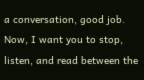a conversation, good job. Now, I want you to stop, listen, and read between the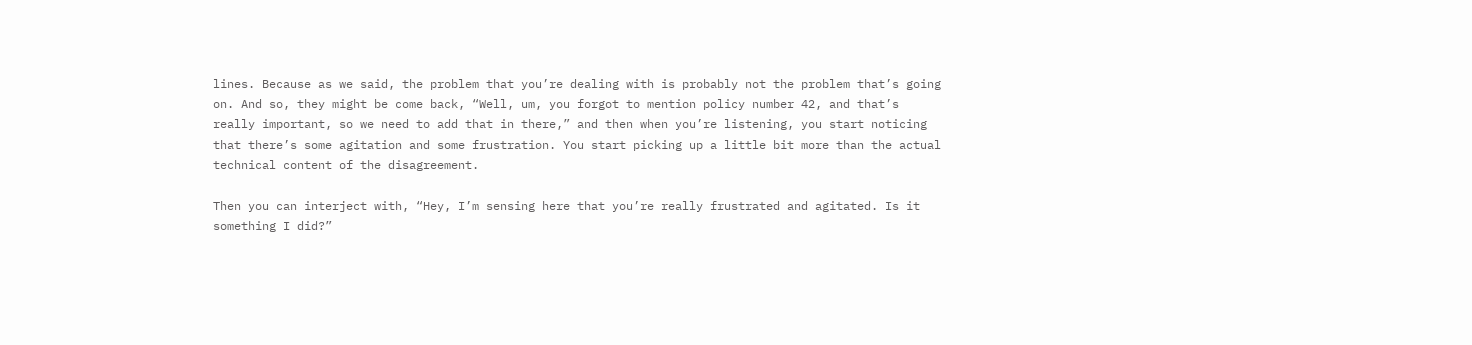lines. Because as we said, the problem that you’re dealing with is probably not the problem that’s going on. And so, they might be come back, “Well, um, you forgot to mention policy number 42, and that’s really important, so we need to add that in there,” and then when you’re listening, you start noticing that there’s some agitation and some frustration. You start picking up a little bit more than the actual technical content of the disagreement.

Then you can interject with, “Hey, I’m sensing here that you’re really frustrated and agitated. Is it something I did?”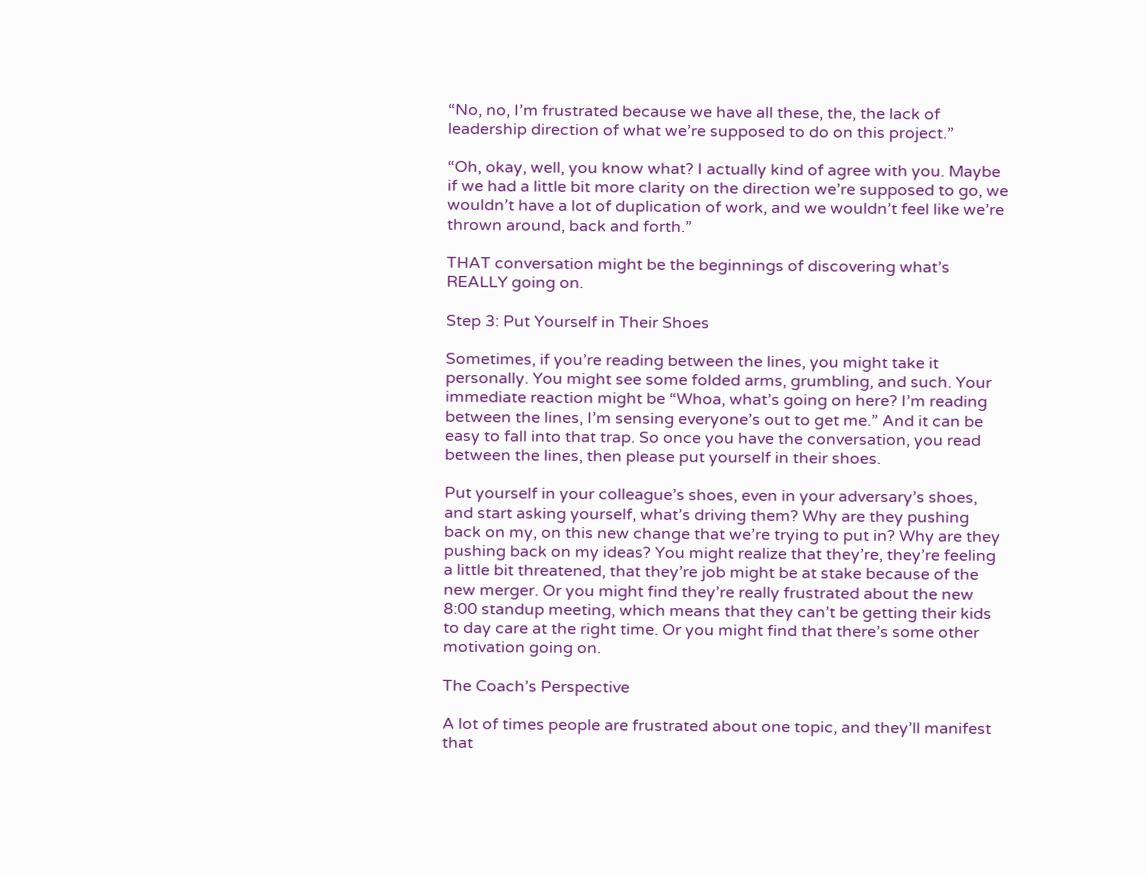“No, no, I’m frustrated because we have all these, the, the lack of leadership direction of what we’re supposed to do on this project.”

“Oh, okay, well, you know what? I actually kind of agree with you. Maybe if we had a little bit more clarity on the direction we’re supposed to go, we wouldn’t have a lot of duplication of work, and we wouldn’t feel like we’re thrown around, back and forth.”

THAT conversation might be the beginnings of discovering what’s REALLY going on.

Step 3: Put Yourself in Their Shoes

Sometimes, if you’re reading between the lines, you might take it personally. You might see some folded arms, grumbling, and such. Your immediate reaction might be “Whoa, what’s going on here? I’m reading between the lines, I’m sensing everyone’s out to get me.” And it can be easy to fall into that trap. So once you have the conversation, you read between the lines, then please put yourself in their shoes.

Put yourself in your colleague’s shoes, even in your adversary’s shoes, and start asking yourself, what’s driving them? Why are they pushing back on my, on this new change that we’re trying to put in? Why are they pushing back on my ideas? You might realize that they’re, they’re feeling a little bit threatened, that they’re job might be at stake because of the new merger. Or you might find they’re really frustrated about the new 8:00 standup meeting, which means that they can’t be getting their kids to day care at the right time. Or you might find that there’s some other motivation going on.

The Coach’s Perspective

A lot of times people are frustrated about one topic, and they’ll manifest that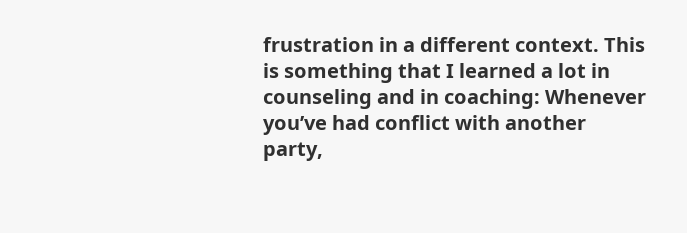frustration in a different context. This is something that I learned a lot in counseling and in coaching: Whenever you’ve had conflict with another party,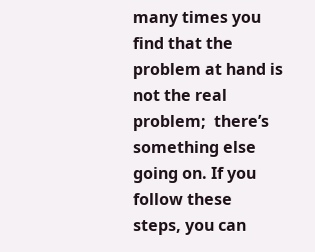many times you find that the problem at hand is not the real problem;  there’s something else going on. If you follow these steps, you can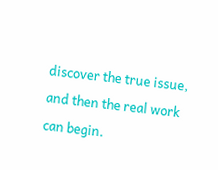discover the true issue, and then the real work can begin.